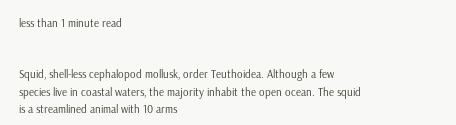less than 1 minute read


Squid, shell-less cephalopod mollusk, order Teuthoidea. Although a few species live in coastal waters, the majority inhabit the open ocean. The squid is a streamlined animal with 10 arms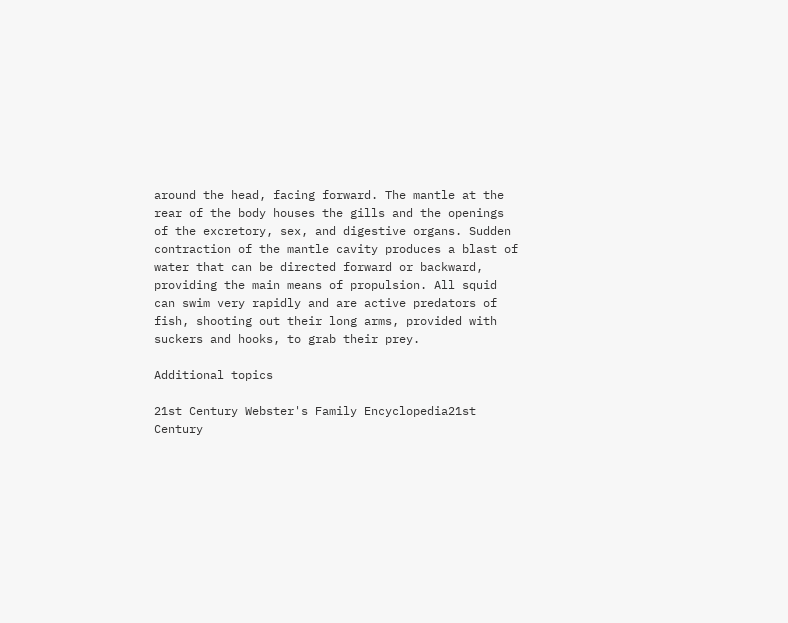around the head, facing forward. The mantle at the rear of the body houses the gills and the openings of the excretory, sex, and digestive organs. Sudden contraction of the mantle cavity produces a blast of water that can be directed forward or backward, providing the main means of propulsion. All squid can swim very rapidly and are active predators of fish, shooting out their long arms, provided with suckers and hooks, to grab their prey.

Additional topics

21st Century Webster's Family Encyclopedia21st Century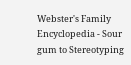Webster's Family Encyclopedia - Sour gum to Stereotyping